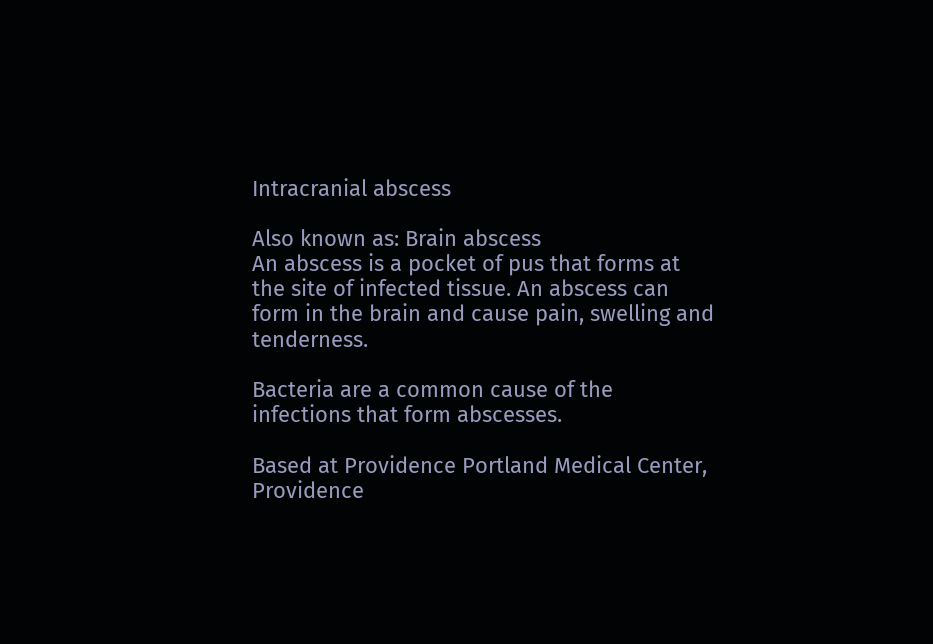Intracranial abscess

Also known as: Brain abscess
An abscess is a pocket of pus that forms at the site of infected tissue. An abscess can form in the brain and cause pain, swelling and tenderness.

Bacteria are a common cause of the infections that form abscesses.

Based at Providence Portland Medical Center, Providence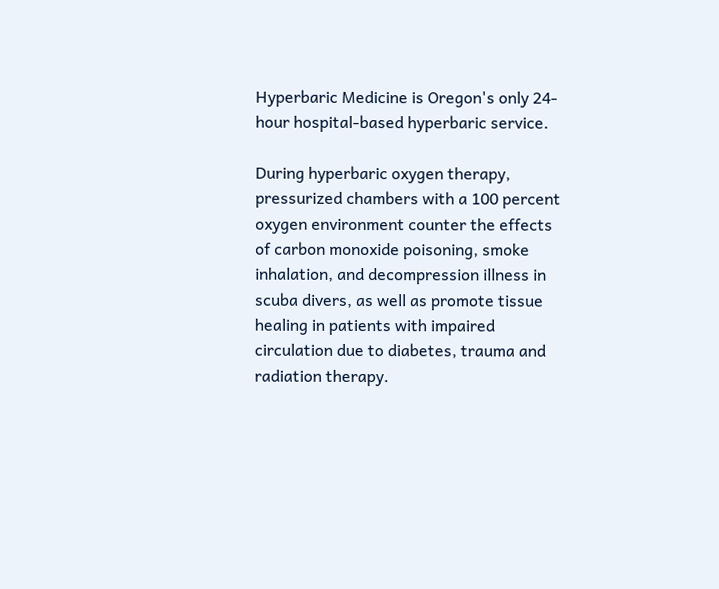Hyperbaric Medicine is Oregon's only 24-hour hospital-based hyperbaric service.

During hyperbaric oxygen therapy, pressurized chambers with a 100 percent oxygen environment counter the effects of carbon monoxide poisoning, smoke inhalation, and decompression illness in scuba divers, as well as promote tissue healing in patients with impaired circulation due to diabetes, trauma and radiation therapy.